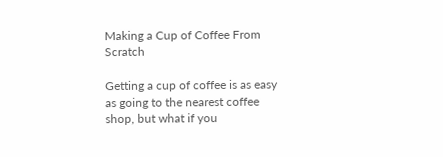Making a Cup of Coffee From Scratch

Getting a cup of coffee is as easy as going to the nearest coffee shop, but what if you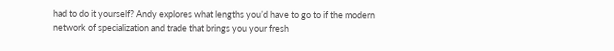had to do it yourself? Andy explores what lengths you’d have to go to if the modern network of specialization and trade that brings you your fresh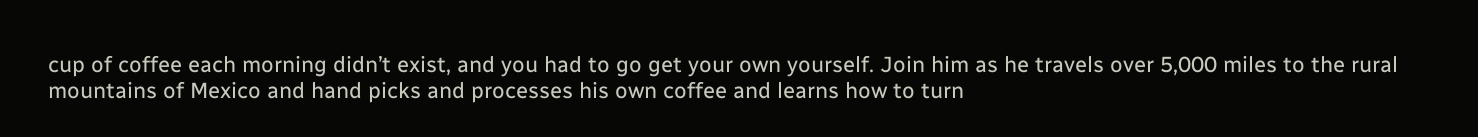cup of coffee each morning didn’t exist, and you had to go get your own yourself. Join him as he travels over 5,000 miles to the rural mountains of Mexico and hand picks and processes his own coffee and learns how to turn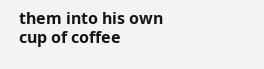them into his own cup of coffee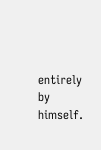entirely by himself.